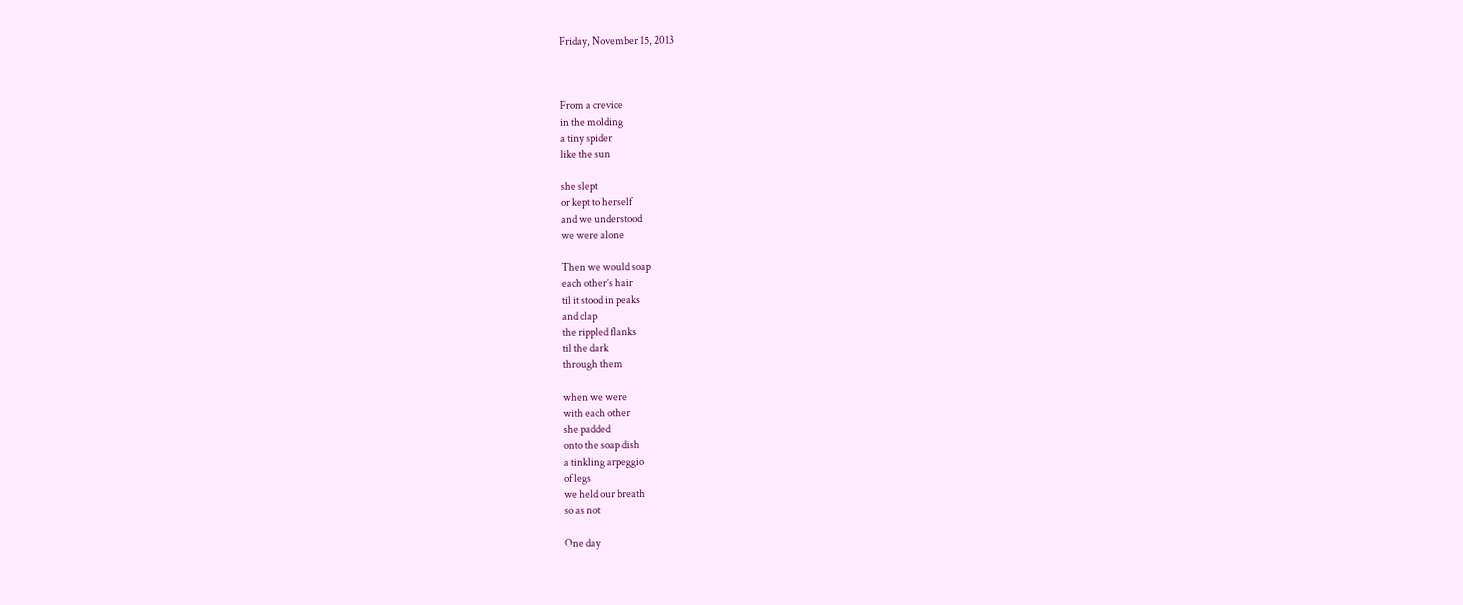Friday, November 15, 2013



From a crevice
in the molding
a tiny spider
like the sun

she slept
or kept to herself
and we understood
we were alone

Then we would soap
each other’s hair
til it stood in peaks
and clap
the rippled flanks
til the dark
through them

when we were
with each other
she padded
onto the soap dish
a tinkling arpeggio
of legs
we held our breath
so as not

One day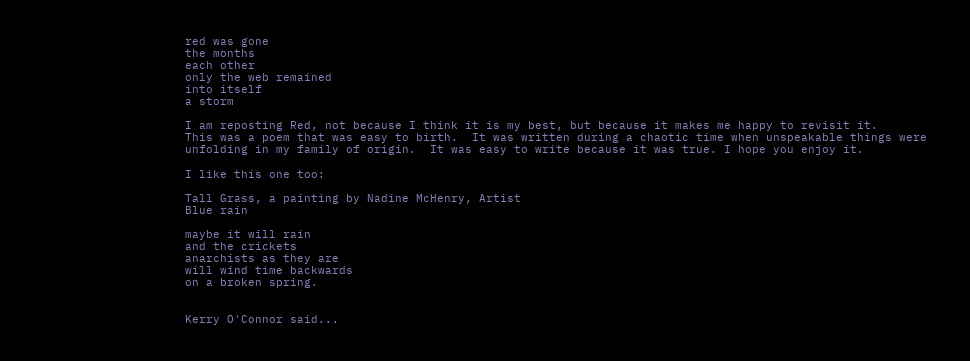red was gone
the months
each other
only the web remained
into itself
a storm

I am reposting Red, not because I think it is my best, but because it makes me happy to revisit it.
This was a poem that was easy to birth.  It was written during a chaotic time when unspeakable things were unfolding in my family of origin.  It was easy to write because it was true. I hope you enjoy it.

I like this one too:

Tall Grass, a painting by Nadine McHenry, Artist
Blue rain

maybe it will rain
and the crickets
anarchists as they are
will wind time backwards
on a broken spring.


Kerry O'Connor said...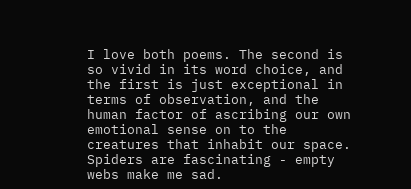I love both poems. The second is so vivid in its word choice, and the first is just exceptional in terms of observation, and the human factor of ascribing our own emotional sense on to the creatures that inhabit our space. Spiders are fascinating - empty webs make me sad.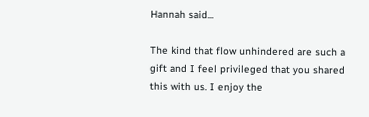Hannah said...

The kind that flow unhindered are such a gift and I feel privileged that you shared this with us. I enjoy the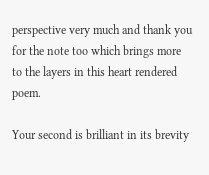perspective very much and thank you for the note too which brings more to the layers in this heart rendered poem.

Your second is brilliant in its brevity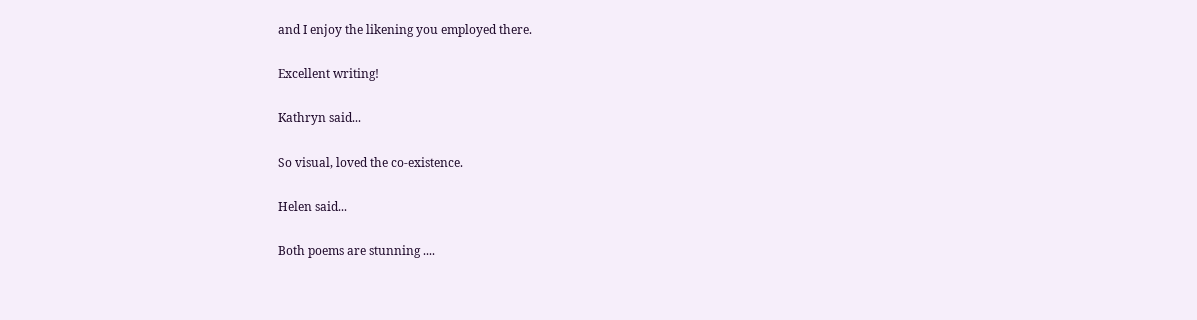and I enjoy the likening you employed there.

Excellent writing!

Kathryn said...

So visual, loved the co-existence.

Helen said...

Both poems are stunning ....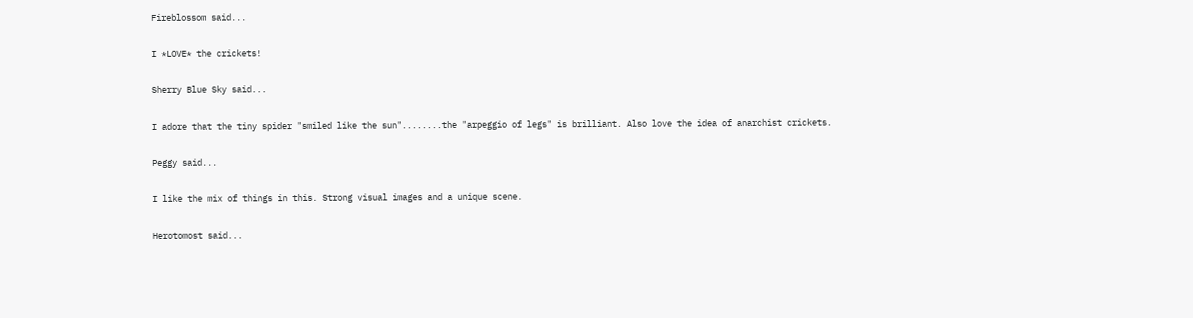Fireblossom said...

I *LOVE* the crickets!

Sherry Blue Sky said...

I adore that the tiny spider "smiled like the sun"........the "arpeggio of legs" is brilliant. Also love the idea of anarchist crickets.

Peggy said...

I like the mix of things in this. Strong visual images and a unique scene.

Herotomost said...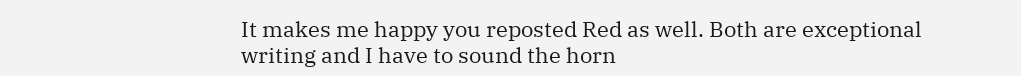It makes me happy you reposted Red as well. Both are exceptional writing and I have to sound the horn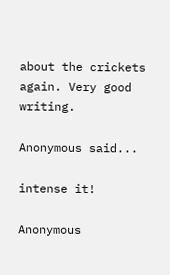about the crickets again. Very good writing.

Anonymous said...

intense it!

Anonymous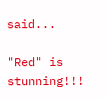said...

"Red" is stunning!!!